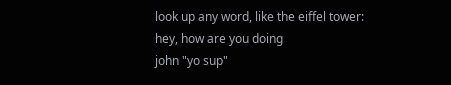look up any word, like the eiffel tower:
hey, how are you doing
john "yo sup"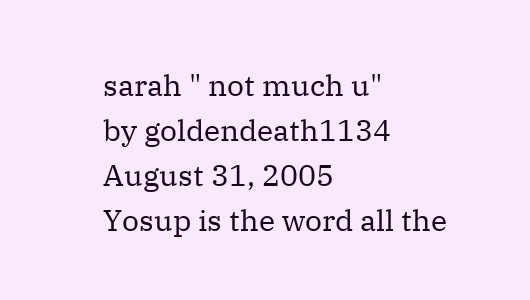sarah " not much u"
by goldendeath1134 August 31, 2005
Yosup is the word all the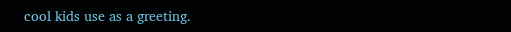cool kids use as a greeting.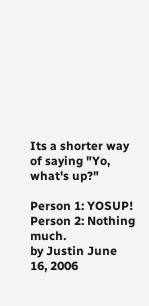Its a shorter way of saying "Yo, what's up?"

Person 1: YOSUP!
Person 2: Nothing much.
by Justin June 16, 2006